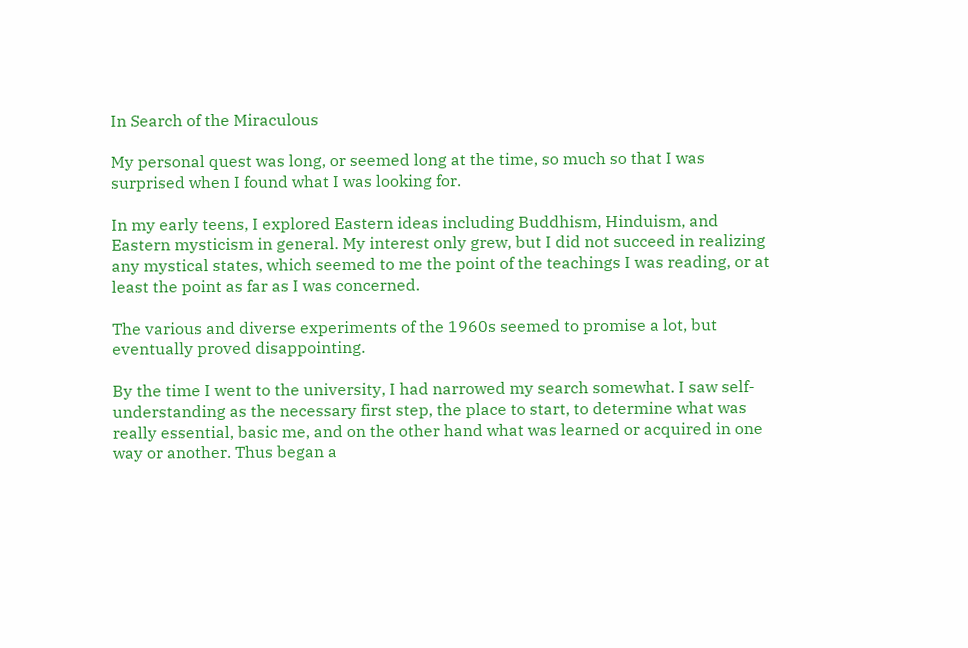In Search of the Miraculous

My personal quest was long, or seemed long at the time, so much so that I was surprised when I found what I was looking for.

In my early teens, I explored Eastern ideas including Buddhism, Hinduism, and Eastern mysticism in general. My interest only grew, but I did not succeed in realizing any mystical states, which seemed to me the point of the teachings I was reading, or at least the point as far as I was concerned.

The various and diverse experiments of the 1960s seemed to promise a lot, but eventually proved disappointing.

By the time I went to the university, I had narrowed my search somewhat. I saw self-understanding as the necessary first step, the place to start, to determine what was really essential, basic me, and on the other hand what was learned or acquired in one way or another. Thus began a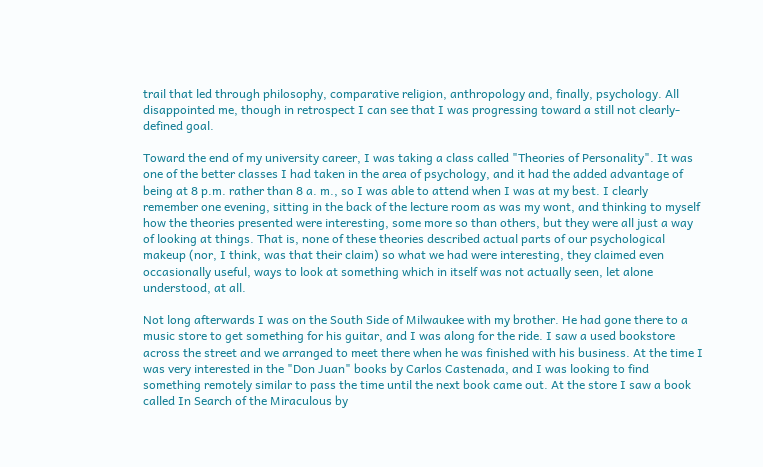trail that led through philosophy, comparative religion, anthropology and, finally, psychology. All disappointed me, though in retrospect I can see that I was progressing toward a still not clearly-defined goal.

Toward the end of my university career, I was taking a class called "Theories of Personality". It was one of the better classes I had taken in the area of psychology, and it had the added advantage of being at 8 p.m. rather than 8 a. m., so I was able to attend when I was at my best. I clearly remember one evening, sitting in the back of the lecture room as was my wont, and thinking to myself how the theories presented were interesting, some more so than others, but they were all just a way of looking at things. That is, none of these theories described actual parts of our psychological makeup (nor, I think, was that their claim) so what we had were interesting, they claimed even occasionally useful, ways to look at something which in itself was not actually seen, let alone understood, at all.

Not long afterwards I was on the South Side of Milwaukee with my brother. He had gone there to a music store to get something for his guitar, and I was along for the ride. I saw a used bookstore across the street and we arranged to meet there when he was finished with his business. At the time I was very interested in the "Don Juan" books by Carlos Castenada, and I was looking to find something remotely similar to pass the time until the next book came out. At the store I saw a book called In Search of the Miraculous by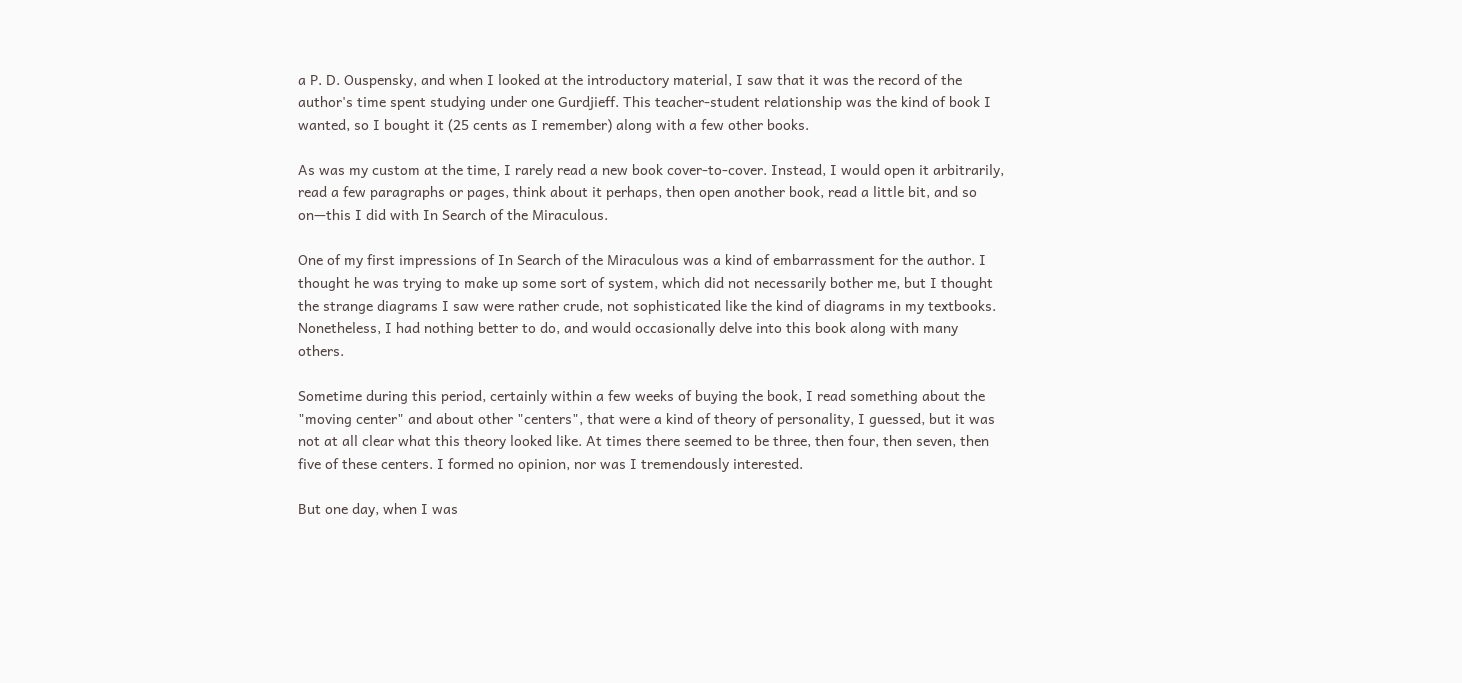a P. D. Ouspensky, and when I looked at the introductory material, I saw that it was the record of the author's time spent studying under one Gurdjieff. This teacher-student relationship was the kind of book I wanted, so I bought it (25 cents as I remember) along with a few other books.

As was my custom at the time, I rarely read a new book cover-to-cover. Instead, I would open it arbitrarily, read a few paragraphs or pages, think about it perhaps, then open another book, read a little bit, and so on—this I did with In Search of the Miraculous.

One of my first impressions of In Search of the Miraculous was a kind of embarrassment for the author. I thought he was trying to make up some sort of system, which did not necessarily bother me, but I thought the strange diagrams I saw were rather crude, not sophisticated like the kind of diagrams in my textbooks. Nonetheless, I had nothing better to do, and would occasionally delve into this book along with many others.

Sometime during this period, certainly within a few weeks of buying the book, I read something about the "moving center" and about other "centers", that were a kind of theory of personality, I guessed, but it was not at all clear what this theory looked like. At times there seemed to be three, then four, then seven, then five of these centers. I formed no opinion, nor was I tremendously interested.

But one day, when I was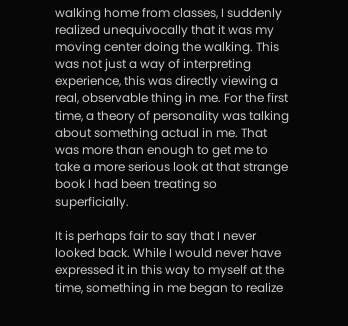walking home from classes, I suddenly realized unequivocally that it was my moving center doing the walking. This was not just a way of interpreting experience, this was directly viewing a real, observable thing in me. For the first time, a theory of personality was talking about something actual in me. That was more than enough to get me to take a more serious look at that strange book I had been treating so superficially.

It is perhaps fair to say that I never looked back. While I would never have expressed it in this way to myself at the time, something in me began to realize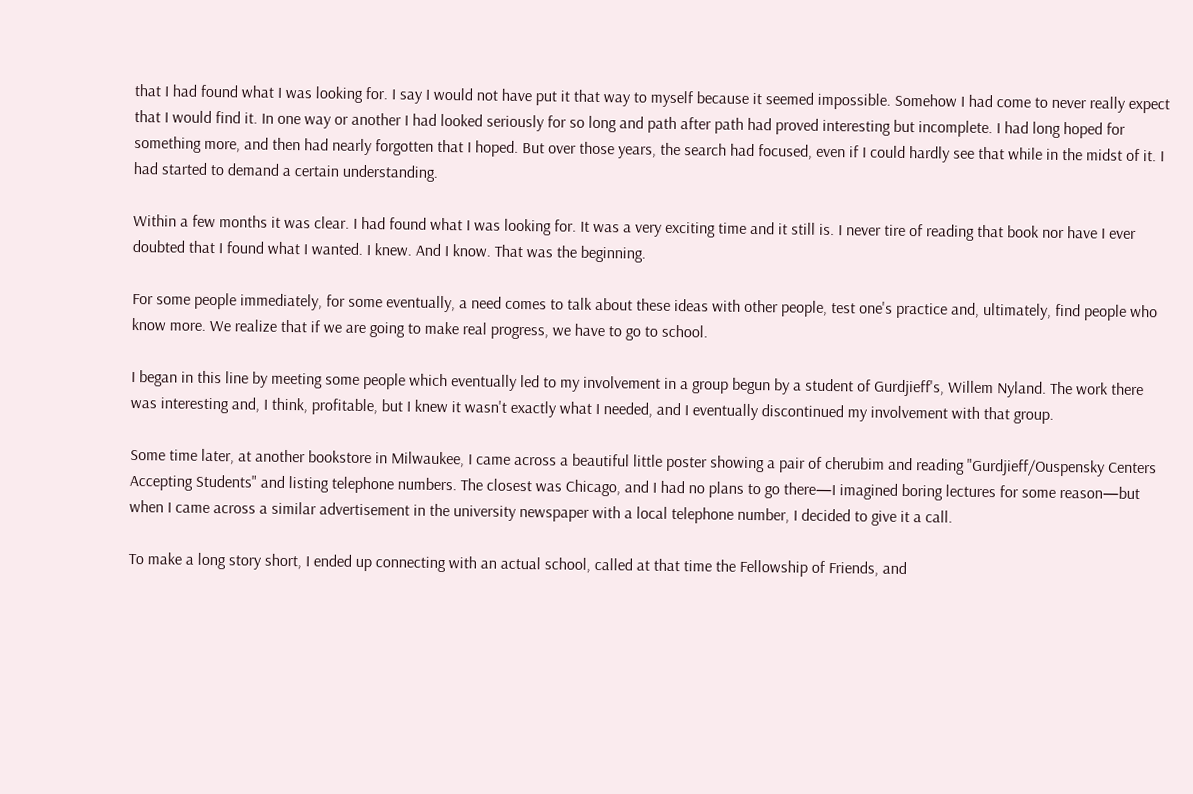that I had found what I was looking for. I say I would not have put it that way to myself because it seemed impossible. Somehow I had come to never really expect that I would find it. In one way or another I had looked seriously for so long and path after path had proved interesting but incomplete. I had long hoped for something more, and then had nearly forgotten that I hoped. But over those years, the search had focused, even if I could hardly see that while in the midst of it. I had started to demand a certain understanding.

Within a few months it was clear. I had found what I was looking for. It was a very exciting time and it still is. I never tire of reading that book nor have I ever doubted that I found what I wanted. I knew. And I know. That was the beginning.

For some people immediately, for some eventually, a need comes to talk about these ideas with other people, test one's practice and, ultimately, find people who know more. We realize that if we are going to make real progress, we have to go to school.

I began in this line by meeting some people which eventually led to my involvement in a group begun by a student of Gurdjieff's, Willem Nyland. The work there was interesting and, I think, profitable, but I knew it wasn't exactly what I needed, and I eventually discontinued my involvement with that group.

Some time later, at another bookstore in Milwaukee, I came across a beautiful little poster showing a pair of cherubim and reading "Gurdjieff/Ouspensky Centers Accepting Students" and listing telephone numbers. The closest was Chicago, and I had no plans to go there—I imagined boring lectures for some reason—but when I came across a similar advertisement in the university newspaper with a local telephone number, I decided to give it a call.

To make a long story short, I ended up connecting with an actual school, called at that time the Fellowship of Friends, and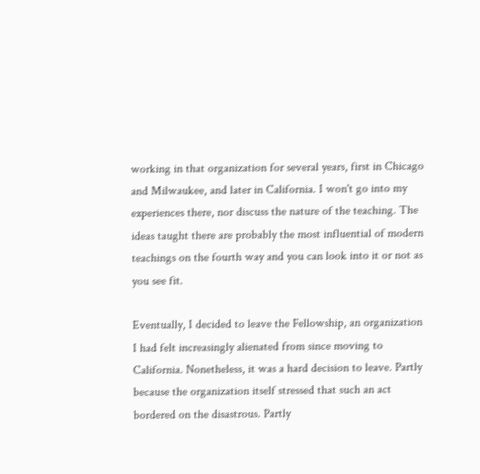working in that organization for several years, first in Chicago and Milwaukee, and later in California. I won't go into my experiences there, nor discuss the nature of the teaching. The ideas taught there are probably the most influential of modern teachings on the fourth way and you can look into it or not as you see fit.

Eventually, I decided to leave the Fellowship, an organization I had felt increasingly alienated from since moving to California. Nonetheless, it was a hard decision to leave. Partly because the organization itself stressed that such an act bordered on the disastrous. Partly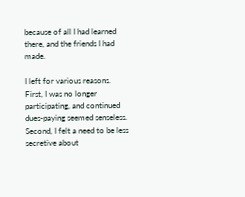because of all I had learned there, and the friends I had made.

I left for various reasons. First, I was no longer participating, and continued dues-paying seemed senseless. Second, I felt a need to be less secretive about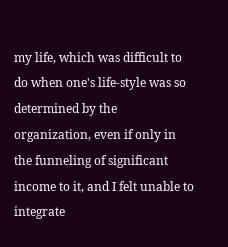my life, which was difficult to do when one's life-style was so determined by the organization, even if only in the funneling of significant income to it, and I felt unable to integrate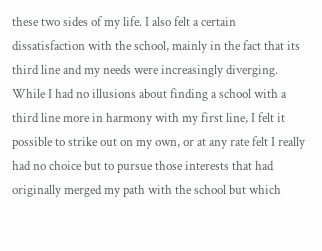these two sides of my life. I also felt a certain dissatisfaction with the school, mainly in the fact that its third line and my needs were increasingly diverging. While I had no illusions about finding a school with a third line more in harmony with my first line, I felt it possible to strike out on my own, or at any rate felt I really had no choice but to pursue those interests that had originally merged my path with the school but which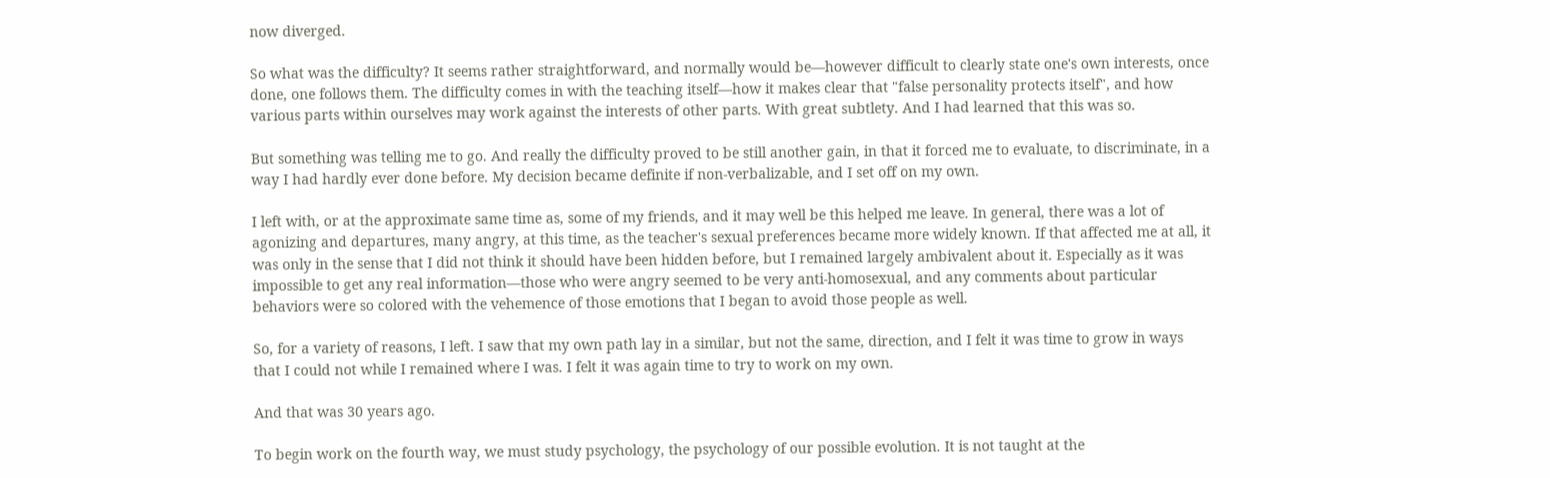now diverged.

So what was the difficulty? It seems rather straightforward, and normally would be—however difficult to clearly state one's own interests, once done, one follows them. The difficulty comes in with the teaching itself—how it makes clear that "false personality protects itself", and how various parts within ourselves may work against the interests of other parts. With great subtlety. And I had learned that this was so.

But something was telling me to go. And really the difficulty proved to be still another gain, in that it forced me to evaluate, to discriminate, in a way I had hardly ever done before. My decision became definite if non-verbalizable, and I set off on my own.

I left with, or at the approximate same time as, some of my friends, and it may well be this helped me leave. In general, there was a lot of agonizing and departures, many angry, at this time, as the teacher's sexual preferences became more widely known. If that affected me at all, it was only in the sense that I did not think it should have been hidden before, but I remained largely ambivalent about it. Especially as it was impossible to get any real information—those who were angry seemed to be very anti-homosexual, and any comments about particular behaviors were so colored with the vehemence of those emotions that I began to avoid those people as well.

So, for a variety of reasons, I left. I saw that my own path lay in a similar, but not the same, direction, and I felt it was time to grow in ways that I could not while I remained where I was. I felt it was again time to try to work on my own.

And that was 30 years ago.

To begin work on the fourth way, we must study psychology, the psychology of our possible evolution. It is not taught at the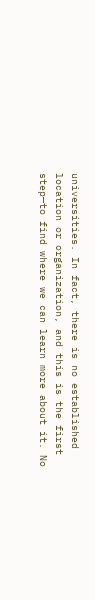universities. In fact, there is no established location or organization, and this is the first step—to find where we can learn more about it. No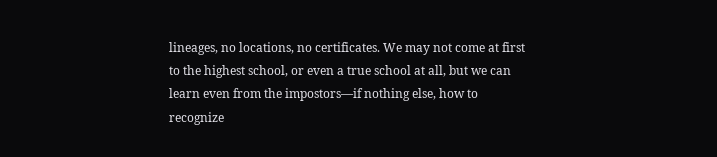lineages, no locations, no certificates. We may not come at first to the highest school, or even a true school at all, but we can learn even from the impostors—if nothing else, how to recognize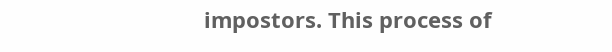impostors. This process of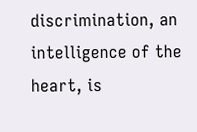discrimination, an intelligence of the heart, is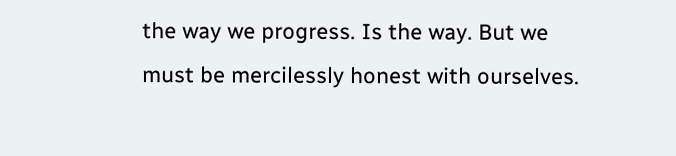the way we progress. Is the way. But we must be mercilessly honest with ourselves.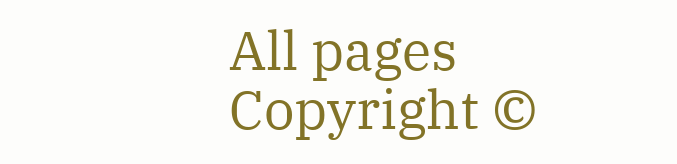All pages Copyright ©